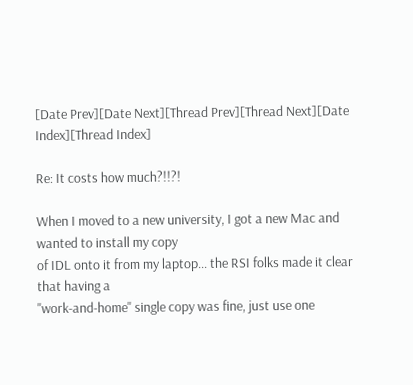[Date Prev][Date Next][Thread Prev][Thread Next][Date Index][Thread Index]

Re: It costs how much?!!?!

When I moved to a new university, I got a new Mac and wanted to install my copy
of IDL onto it from my laptop... the RSI folks made it clear that having a
"work-and-home" single copy was fine, just use one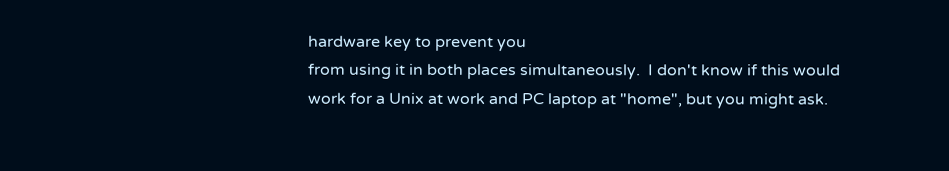hardware key to prevent you
from using it in both places simultaneously.  I don't know if this would
work for a Unix at work and PC laptop at "home", but you might ask.